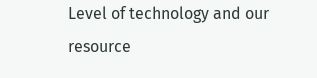Level of technology and our resource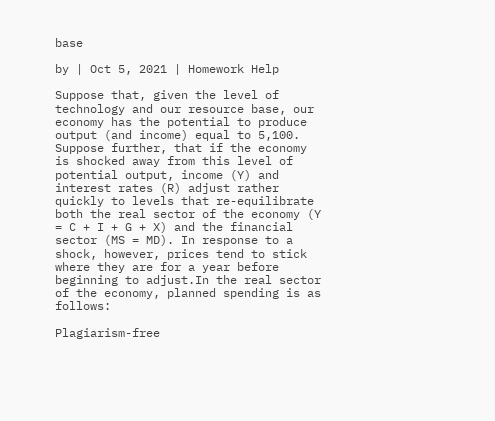base

by | Oct 5, 2021 | Homework Help

Suppose that, given the level of technology and our resource base, our economy has the potential to produce output (and income) equal to 5,100. Suppose further, that if the economy is shocked away from this level of potential output, income (Y) and interest rates (R) adjust rather quickly to levels that re-equilibrate both the real sector of the economy (Y = C + I + G + X) and the financial sector (MS = MD). In response to a shock, however, prices tend to stick where they are for a year before beginning to adjust.In the real sector of the economy, planned spending is as follows:

Plagiarism-free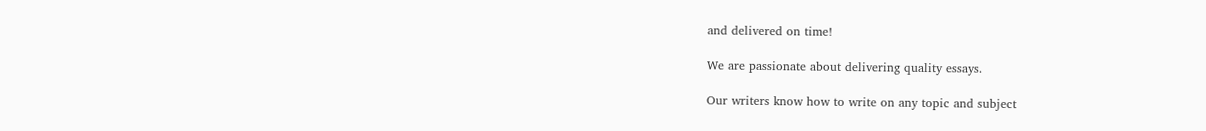and delivered on time!

We are passionate about delivering quality essays.

Our writers know how to write on any topic and subject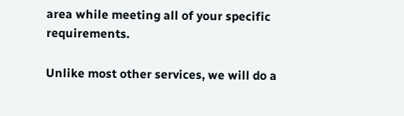area while meeting all of your specific requirements.

Unlike most other services, we will do a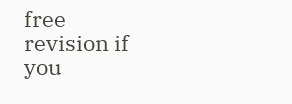free revision if you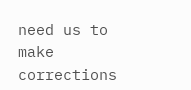need us to make corrections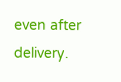even after delivery.